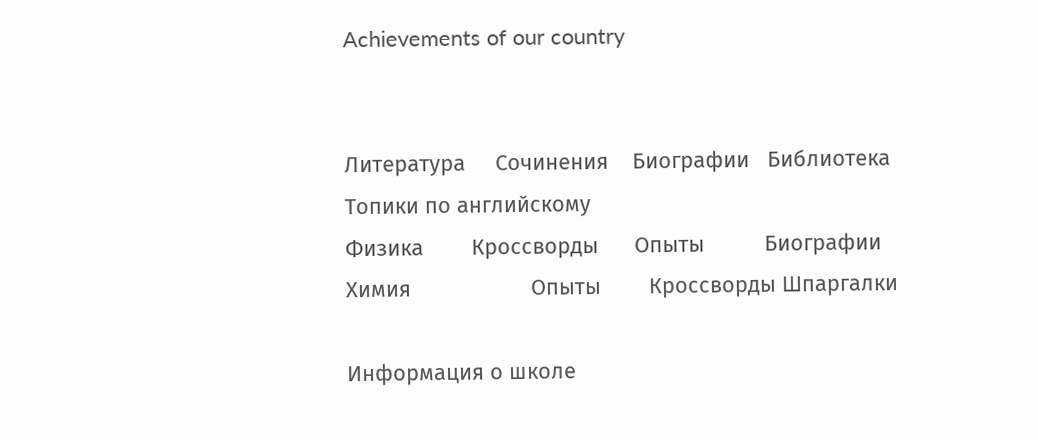Achievements of our country


Литература     Сочинения    Биографии   Библиотека
Топики по английскому
Физика        Кроссворды      Опыты          Биографии
Химия                    Опыты        Кроссворды Шпаргалки

Информация о школе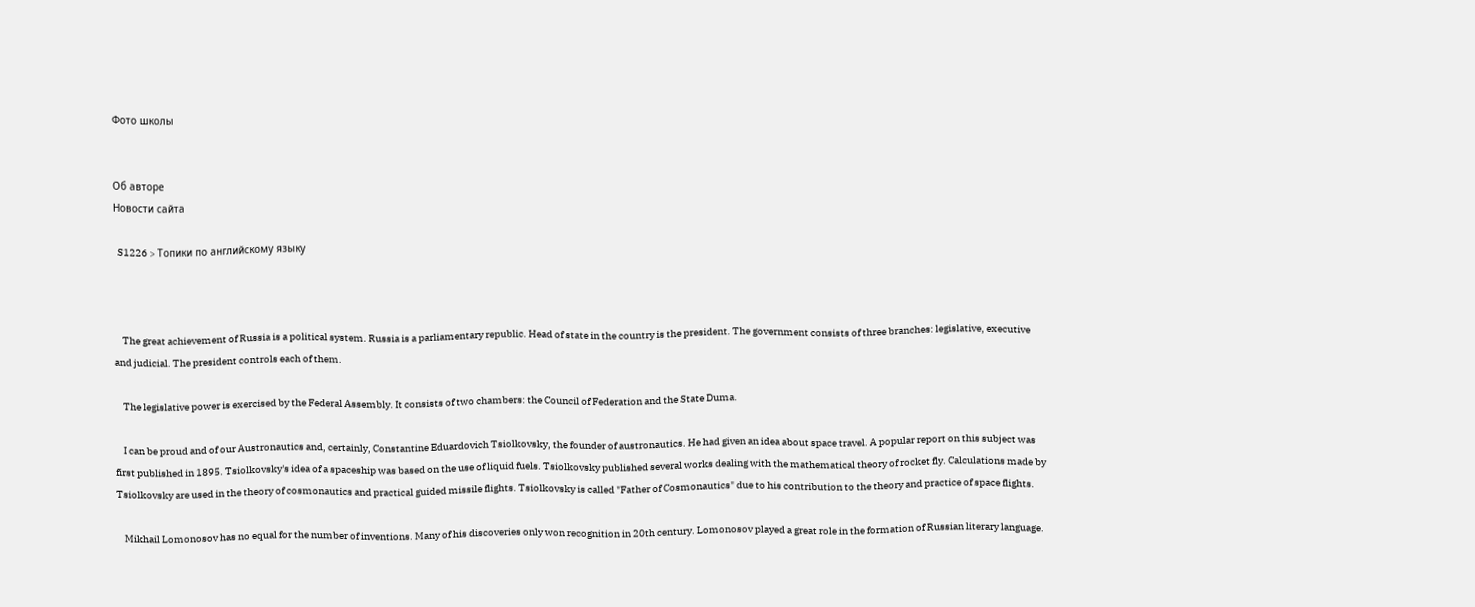Фото школы


Об авторе
Новости сайта

  S1226 > Топики по английскому языку



    The great achievement of Russia is a political system. Russia is a parliamentary republic. Head of state in the country is the president. The government consists of three branches: legislative, executive and judicial. The president controls each of them.

    The legislative power is exercised by the Federal Assembly. It consists of two chambers: the Council of Federation and the State Duma.

    I can be proud and of our Austronautics and, certainly, Constantine Eduardovich Tsiolkovsky, the founder of austronautics. He had given an idea about space travel. A popular report on this subject was first published in 1895. Tsiolkovsky's idea of a spaceship was based on the use of liquid fuels. Tsiolkovsky published several works dealing with the mathematical theory of rocket fly. Calculations made by Tsiolkovsky are used in the theory of cosmonautics and practical guided missile flights. Tsiolkovsky is called "Father of Cosmonautics" due to his contribution to the theory and practice of space flights.

    Mikhail Lomonosov has no equal for the number of inventions. Many of his discoveries only won recognition in 20th century. Lomonosov played a great role in the formation of Russian literary language.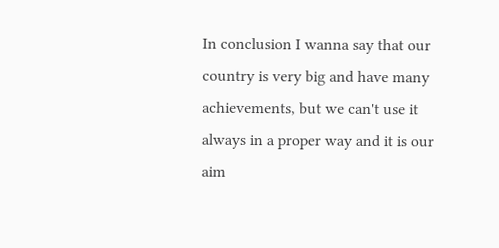In conclusion I wanna say that our country is very big and have many achievements, but we can't use it always in a proper way and it is our aim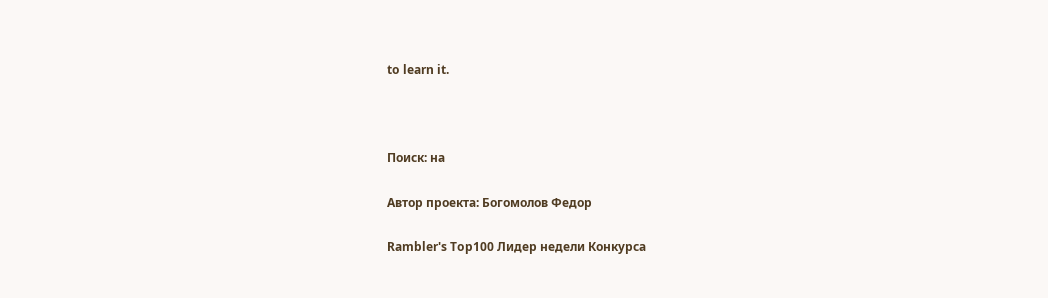to learn it.



Поиск: на

Автор проекта: Богомолов Федор

Rambler's Top100 Лидер недели Конкурса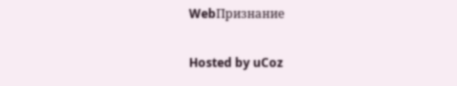WebПризнание

Hosted by uCoz